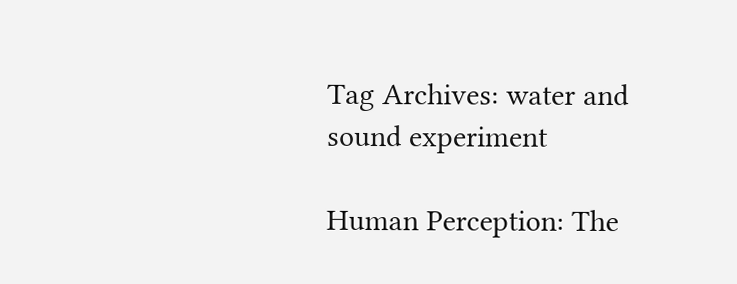Tag Archives: water and sound experiment

Human Perception: The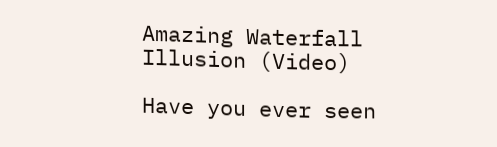Amazing Waterfall Illusion (Video)

Have you ever seen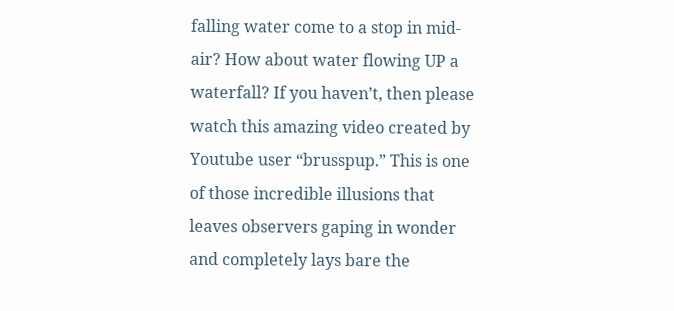falling water come to a stop in mid-air? How about water flowing UP a waterfall? If you haven’t, then please watch this amazing video created by Youtube user “brusspup.” This is one of those incredible illusions that leaves observers gaping in wonder and completely lays bare the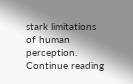stark limitations of human perception. Continue reading